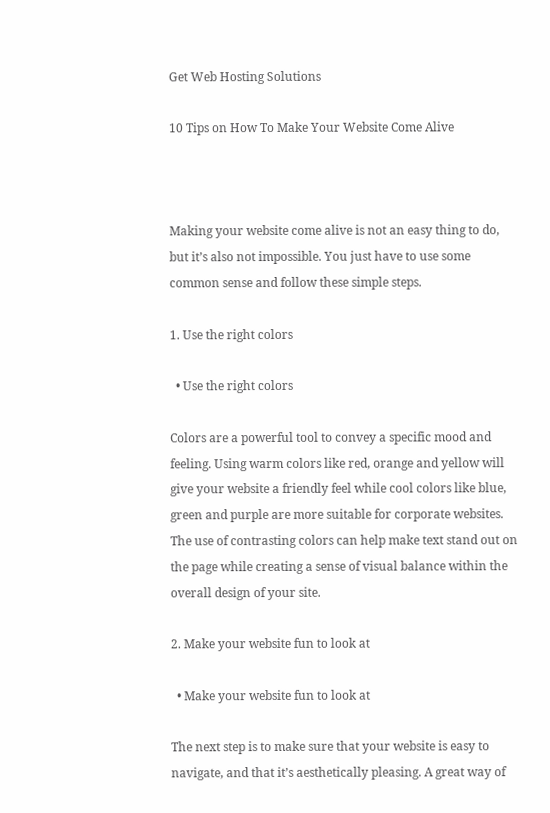Get Web Hosting Solutions

10 Tips on How To Make Your Website Come Alive



Making your website come alive is not an easy thing to do, but it’s also not impossible. You just have to use some common sense and follow these simple steps.

1. Use the right colors

  • Use the right colors

Colors are a powerful tool to convey a specific mood and feeling. Using warm colors like red, orange and yellow will give your website a friendly feel while cool colors like blue, green and purple are more suitable for corporate websites. The use of contrasting colors can help make text stand out on the page while creating a sense of visual balance within the overall design of your site.

2. Make your website fun to look at

  • Make your website fun to look at

The next step is to make sure that your website is easy to navigate, and that it’s aesthetically pleasing. A great way of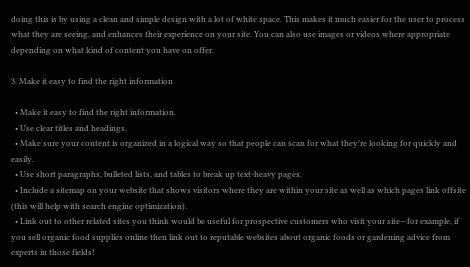doing this is by using a clean and simple design with a lot of white space. This makes it much easier for the user to process what they are seeing, and enhances their experience on your site. You can also use images or videos where appropriate depending on what kind of content you have on offer.

3. Make it easy to find the right information

  • Make it easy to find the right information.
  • Use clear titles and headings.
  • Make sure your content is organized in a logical way so that people can scan for what they’re looking for quickly and easily.
  • Use short paragraphs, bulleted lists, and tables to break up text-heavy pages.
  • Include a sitemap on your website that shows visitors where they are within your site as well as which pages link offsite (this will help with search engine optimization).
  • Link out to other related sites you think would be useful for prospective customers who visit your site—for example, if you sell organic food supplies online then link out to reputable websites about organic foods or gardening advice from experts in those fields!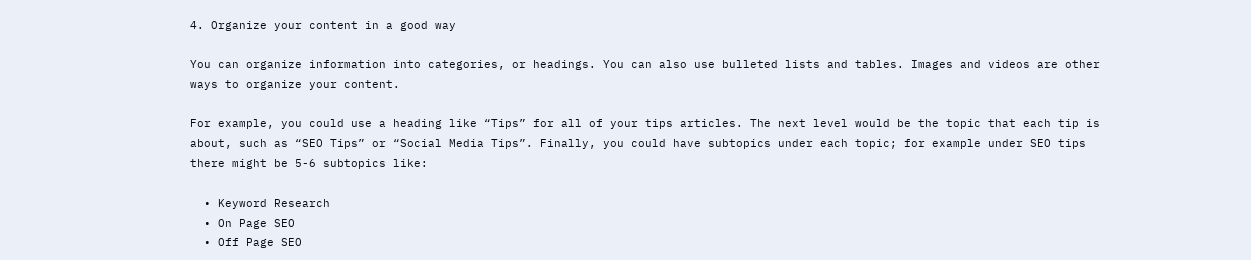4. Organize your content in a good way

You can organize information into categories, or headings. You can also use bulleted lists and tables. Images and videos are other ways to organize your content.

For example, you could use a heading like “Tips” for all of your tips articles. The next level would be the topic that each tip is about, such as “SEO Tips” or “Social Media Tips”. Finally, you could have subtopics under each topic; for example under SEO tips there might be 5-6 subtopics like:

  • Keyword Research
  • On Page SEO
  • Off Page SEO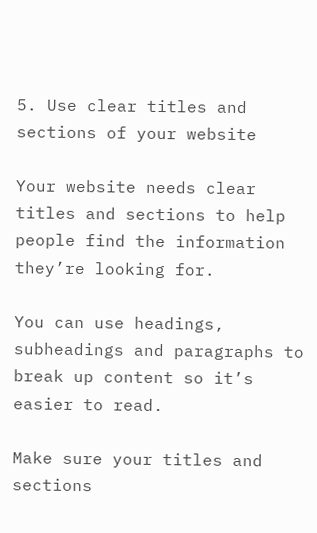5. Use clear titles and sections of your website

Your website needs clear titles and sections to help people find the information they’re looking for.

You can use headings, subheadings and paragraphs to break up content so it’s easier to read.

Make sure your titles and sections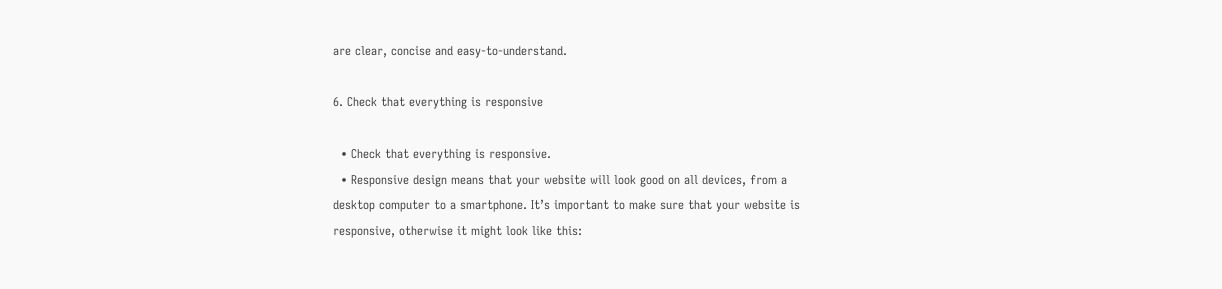are clear, concise and easy-to-understand.

6. Check that everything is responsive

  • Check that everything is responsive.
  • Responsive design means that your website will look good on all devices, from a desktop computer to a smartphone. It’s important to make sure that your website is responsive, otherwise it might look like this: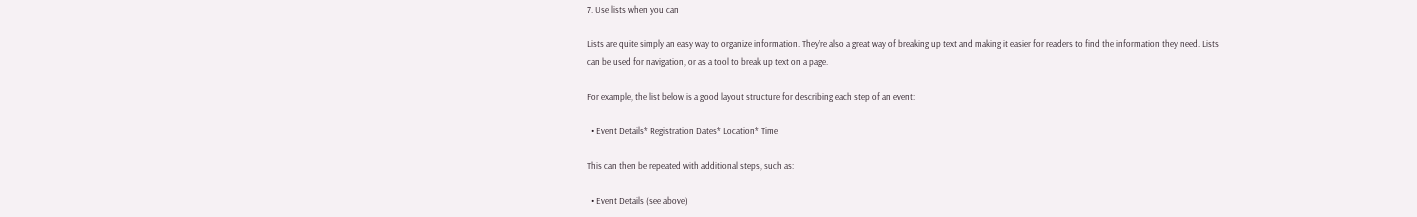7. Use lists when you can

Lists are quite simply an easy way to organize information. They’re also a great way of breaking up text and making it easier for readers to find the information they need. Lists can be used for navigation, or as a tool to break up text on a page.

For example, the list below is a good layout structure for describing each step of an event:

  • Event Details* Registration Dates* Location* Time

This can then be repeated with additional steps, such as:

  • Event Details (see above)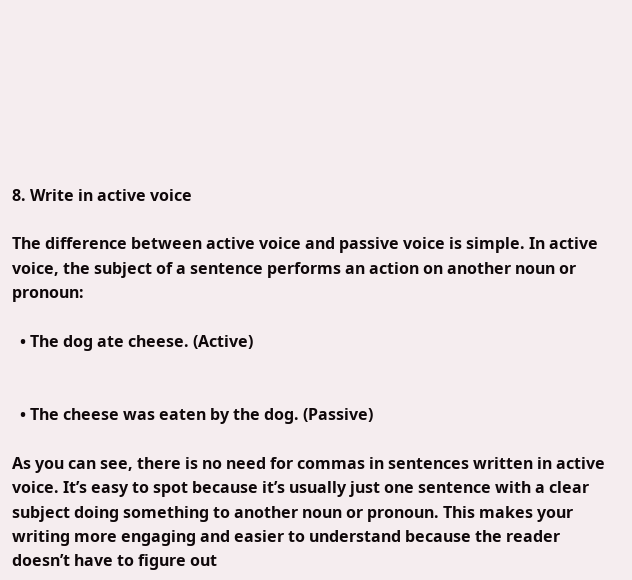8. Write in active voice

The difference between active voice and passive voice is simple. In active voice, the subject of a sentence performs an action on another noun or pronoun:

  • The dog ate cheese. (Active)


  • The cheese was eaten by the dog. (Passive)

As you can see, there is no need for commas in sentences written in active voice. It’s easy to spot because it’s usually just one sentence with a clear subject doing something to another noun or pronoun. This makes your writing more engaging and easier to understand because the reader doesn’t have to figure out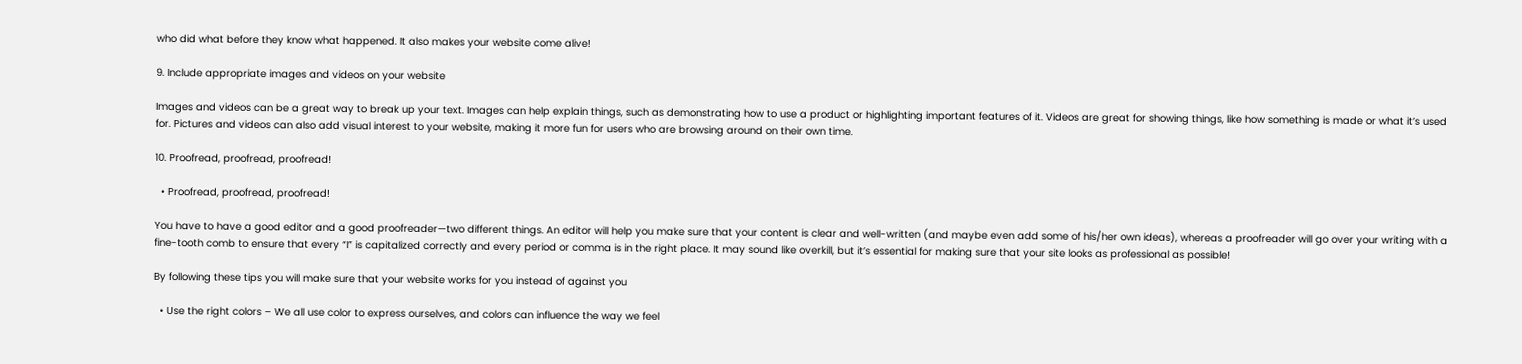who did what before they know what happened. It also makes your website come alive!

9. Include appropriate images and videos on your website

Images and videos can be a great way to break up your text. Images can help explain things, such as demonstrating how to use a product or highlighting important features of it. Videos are great for showing things, like how something is made or what it’s used for. Pictures and videos can also add visual interest to your website, making it more fun for users who are browsing around on their own time.

10. Proofread, proofread, proofread!

  • Proofread, proofread, proofread!

You have to have a good editor and a good proofreader—two different things. An editor will help you make sure that your content is clear and well-written (and maybe even add some of his/her own ideas), whereas a proofreader will go over your writing with a fine-tooth comb to ensure that every “I” is capitalized correctly and every period or comma is in the right place. It may sound like overkill, but it’s essential for making sure that your site looks as professional as possible!

By following these tips you will make sure that your website works for you instead of against you

  • Use the right colors – We all use color to express ourselves, and colors can influence the way we feel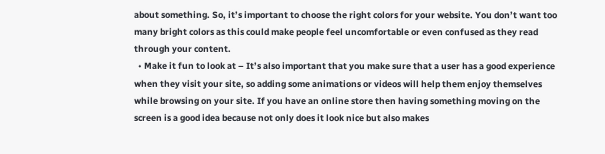about something. So, it’s important to choose the right colors for your website. You don’t want too many bright colors as this could make people feel uncomfortable or even confused as they read through your content.
  • Make it fun to look at – It’s also important that you make sure that a user has a good experience when they visit your site, so adding some animations or videos will help them enjoy themselves while browsing on your site. If you have an online store then having something moving on the screen is a good idea because not only does it look nice but also makes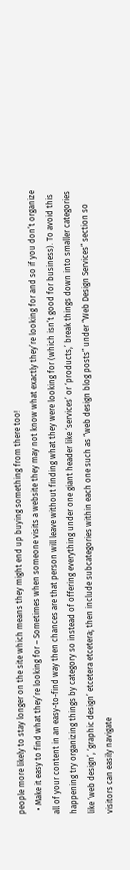people more likely to stay longer on the site which means they might end up buying something from there too!
  • Make it easy to find what they’re looking for – Sometimes when someone visits a website they may not know what exactly they’re looking for and so if you don’t organize all of your content in an easy-to-find way then chances are that person will leave without finding what they were looking for (which isn’t good for business). To avoid this happening try organizing things by category so instead of offering everything under one giant header like ‘services’ or ‘products,’ break things down into smaller categories like ‘web design’, ‘graphic design’ etcetera etcetera; then include subcategories within each one such as “web design blog posts” under “Web Design Services” section so visitors can easily navigate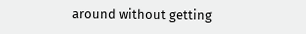around without getting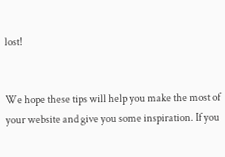lost!


We hope these tips will help you make the most of your website and give you some inspiration. If you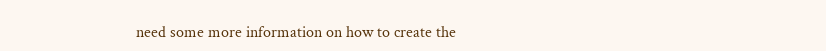need some more information on how to create the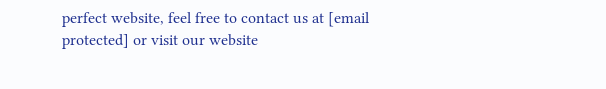perfect website, feel free to contact us at [email protected] or visit our website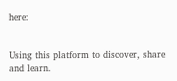here:


Using this platform to discover, share and learn.